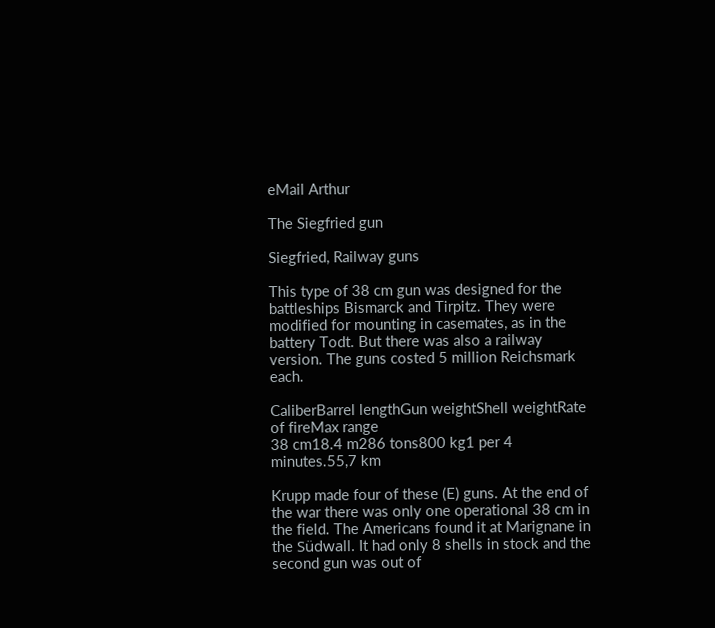eMail Arthur

The Siegfried gun

Siegfried, Railway guns

This type of 38 cm gun was designed for the battleships Bismarck and Tirpitz. They were modified for mounting in casemates, as in the battery Todt. But there was also a railway version. The guns costed 5 million Reichsmark each.

CaliberBarrel lengthGun weightShell weightRate of fireMax range
38 cm18.4 m286 tons800 kg1 per 4 minutes.55,7 km

Krupp made four of these (E) guns. At the end of the war there was only one operational 38 cm in the field. The Americans found it at Marignane in the Südwall. It had only 8 shells in stock and the second gun was out of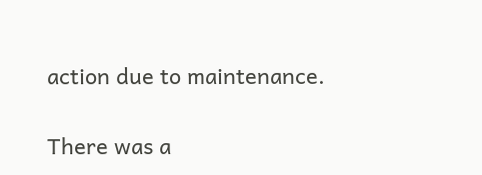action due to maintenance.

There was a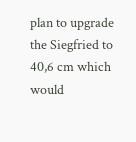plan to upgrade the Siegfried to 40,6 cm which would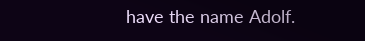have the name Adolf.